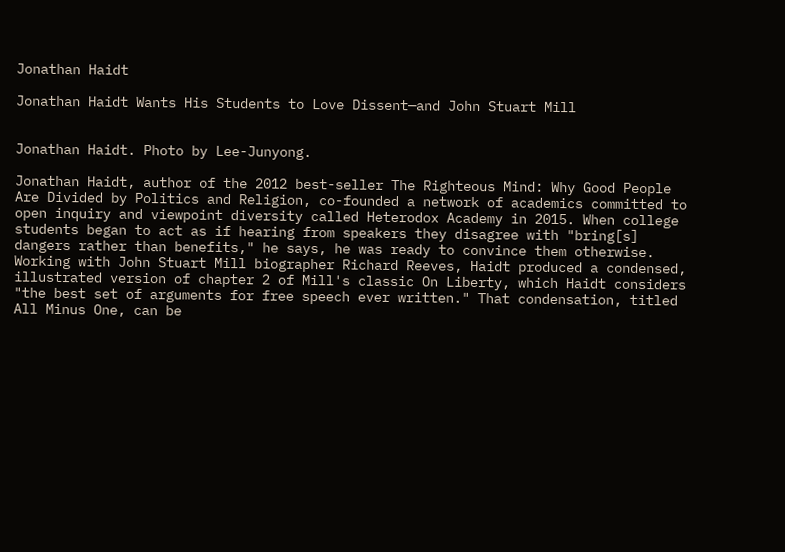Jonathan Haidt

Jonathan Haidt Wants His Students to Love Dissent—and John Stuart Mill


Jonathan Haidt. Photo by Lee-Junyong.

Jonathan Haidt, author of the 2012 best-seller The Righteous Mind: Why Good People Are Divided by Politics and Religion, co-founded a network of academics committed to open inquiry and viewpoint diversity called Heterodox Academy in 2015. When college students began to act as if hearing from speakers they disagree with "bring[s] dangers rather than benefits," he says, he was ready to convince them otherwise. Working with John Stuart Mill biographer Richard Reeves, Haidt produced a condensed, illustrated version of chapter 2 of Mill's classic On Liberty, which Haidt considers "the best set of arguments for free speech ever written." That condensation, titled All Minus One, can be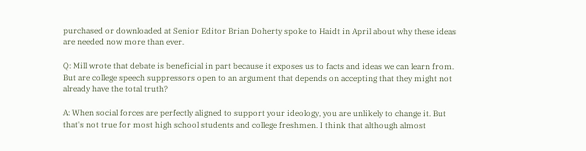purchased or downloaded at Senior Editor Brian Doherty spoke to Haidt in April about why these ideas are needed now more than ever.

Q: Mill wrote that debate is beneficial in part because it exposes us to facts and ideas we can learn from. But are college speech suppressors open to an argument that depends on accepting that they might not already have the total truth?

A: When social forces are perfectly aligned to support your ideology, you are unlikely to change it. But that's not true for most high school students and college freshmen. I think that although almost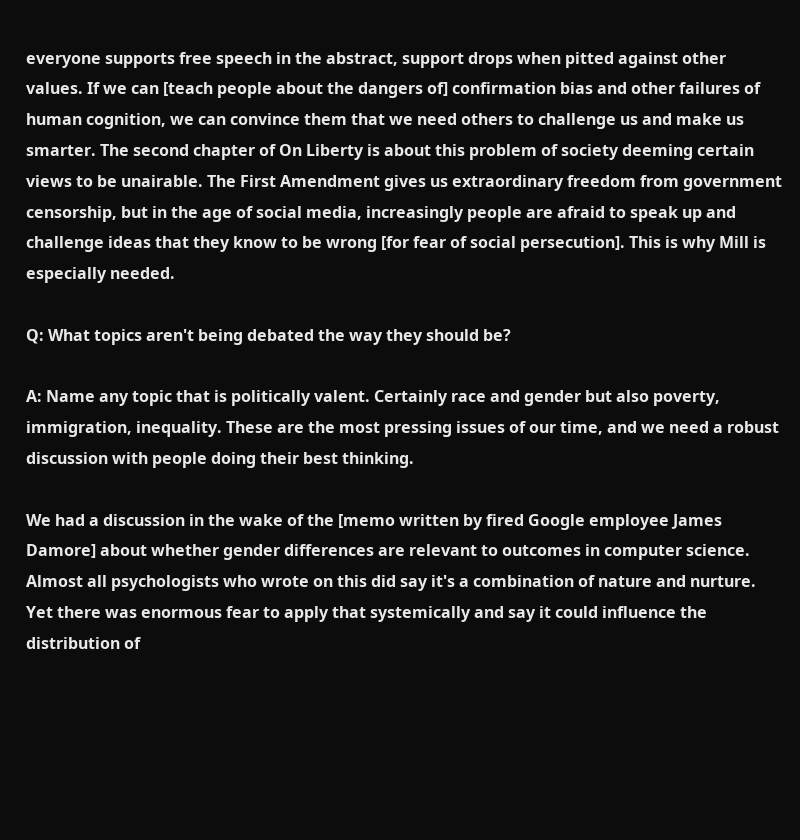everyone supports free speech in the abstract, support drops when pitted against other values. If we can [teach people about the dangers of] confirmation bias and other failures of human cognition, we can convince them that we need others to challenge us and make us smarter. The second chapter of On Liberty is about this problem of society deeming certain views to be unairable. The First Amendment gives us extraordinary freedom from government censorship, but in the age of social media, increasingly people are afraid to speak up and challenge ideas that they know to be wrong [for fear of social persecution]. This is why Mill is especially needed.

Q: What topics aren't being debated the way they should be?

A: Name any topic that is politically valent. Certainly race and gender but also poverty, immigration, inequality. These are the most pressing issues of our time, and we need a robust discussion with people doing their best thinking.

We had a discussion in the wake of the [memo written by fired Google employee James Damore] about whether gender differences are relevant to outcomes in computer science. Almost all psychologists who wrote on this did say it's a combination of nature and nurture. Yet there was enormous fear to apply that systemically and say it could influence the distribution of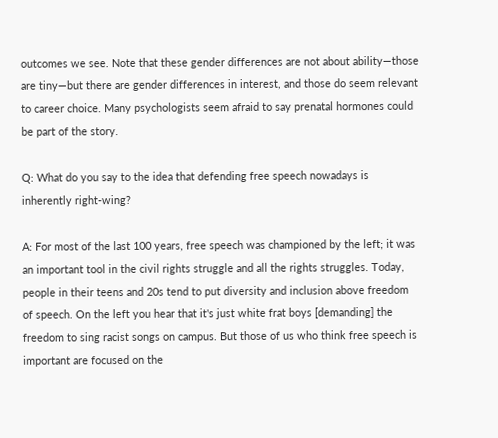outcomes we see. Note that these gender differences are not about ability—those are tiny—but there are gender differences in interest, and those do seem relevant to career choice. Many psychologists seem afraid to say prenatal hormones could be part of the story.

Q: What do you say to the idea that defending free speech nowadays is inherently right-wing?

A: For most of the last 100 years, free speech was championed by the left; it was an important tool in the civil rights struggle and all the rights struggles. Today, people in their teens and 20s tend to put diversity and inclusion above freedom of speech. On the left you hear that it's just white frat boys [demanding] the freedom to sing racist songs on campus. But those of us who think free speech is important are focused on the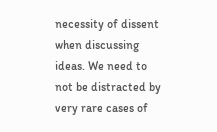necessity of dissent when discussing ideas. We need to not be distracted by very rare cases of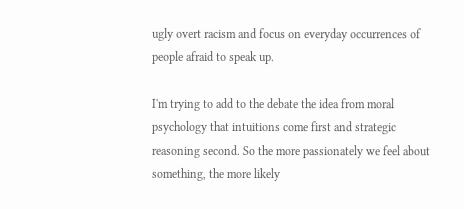ugly overt racism and focus on everyday occurrences of people afraid to speak up.

I'm trying to add to the debate the idea from moral psychology that intuitions come first and strategic reasoning second. So the more passionately we feel about something, the more likely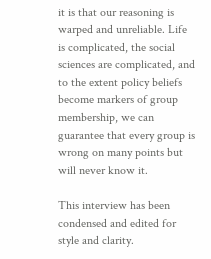it is that our reasoning is warped and unreliable. Life is complicated, the social sciences are complicated, and to the extent policy beliefs become markers of group membership, we can guarantee that every group is wrong on many points but will never know it.

This interview has been condensed and edited for style and clarity.